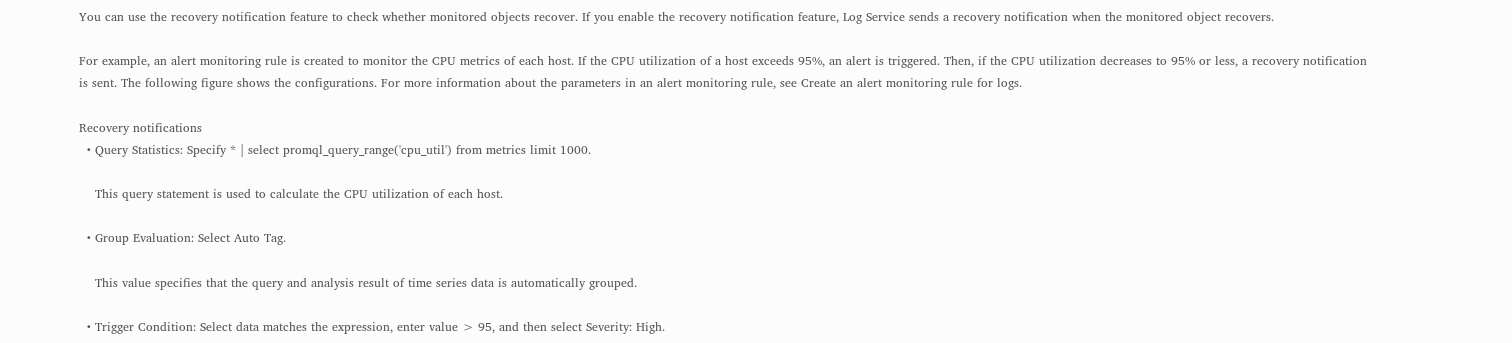You can use the recovery notification feature to check whether monitored objects recover. If you enable the recovery notification feature, Log Service sends a recovery notification when the monitored object recovers.

For example, an alert monitoring rule is created to monitor the CPU metrics of each host. If the CPU utilization of a host exceeds 95%, an alert is triggered. Then, if the CPU utilization decreases to 95% or less, a recovery notification is sent. The following figure shows the configurations. For more information about the parameters in an alert monitoring rule, see Create an alert monitoring rule for logs.

Recovery notifications
  • Query Statistics: Specify * | select promql_query_range('cpu_util') from metrics limit 1000.

    This query statement is used to calculate the CPU utilization of each host.

  • Group Evaluation: Select Auto Tag.

    This value specifies that the query and analysis result of time series data is automatically grouped.

  • Trigger Condition: Select data matches the expression, enter value > 95, and then select Severity: High.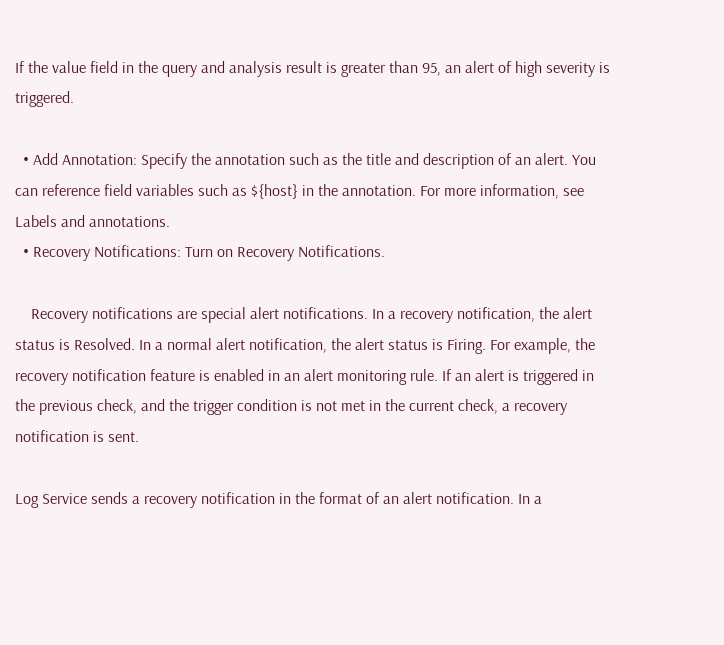If the value field in the query and analysis result is greater than 95, an alert of high severity is triggered.

  • Add Annotation: Specify the annotation such as the title and description of an alert. You can reference field variables such as ${host} in the annotation. For more information, see Labels and annotations.
  • Recovery Notifications: Turn on Recovery Notifications.

    Recovery notifications are special alert notifications. In a recovery notification, the alert status is Resolved. In a normal alert notification, the alert status is Firing. For example, the recovery notification feature is enabled in an alert monitoring rule. If an alert is triggered in the previous check, and the trigger condition is not met in the current check, a recovery notification is sent.

Log Service sends a recovery notification in the format of an alert notification. In a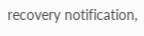recovery notification,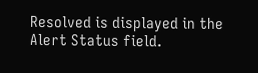Resolved is displayed in the Alert Status field.